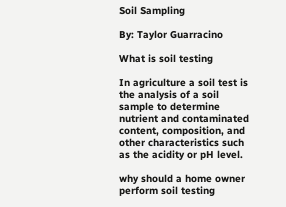Soil Sampling

By: Taylor Guarracino

What is soil testing

In agriculture a soil test is the analysis of a soil sample to determine nutrient and contaminated content, composition, and other characteristics such as the acidity or pH level.

why should a home owner perform soil testing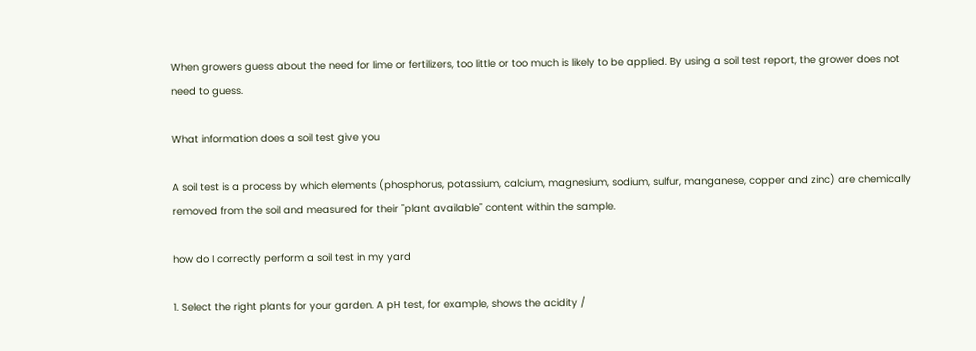When growers guess about the need for lime or fertilizers, too little or too much is likely to be applied. By using a soil test report, the grower does not need to guess.

What information does a soil test give you

A soil test is a process by which elements (phosphorus, potassium, calcium, magnesium, sodium, sulfur, manganese, copper and zinc) are chemically removed from the soil and measured for their "plant available" content within the sample.

how do I correctly perform a soil test in my yard

1. Select the right plants for your garden. A pH test, for example, shows the acidity /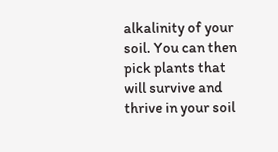alkalinity of your soil. You can then pick plants that will survive and thrive in your soil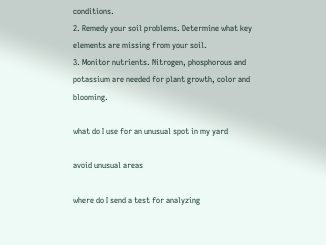conditions.
2. Remedy your soil problems. Determine what key elements are missing from your soil.
3. Monitor nutrients. Nitrogen, phosphorous and potassium are needed for plant growth, color and blooming.

what do I use for an unusual spot in my yard

avoid unusual areas

where do I send a test for analyzing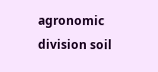agronomic division soil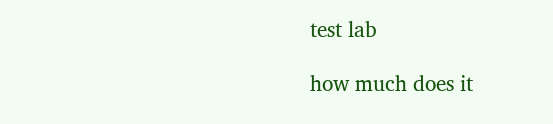test lab

how much does it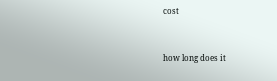cost


how long does it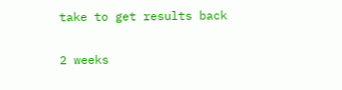take to get results back

2 weeks